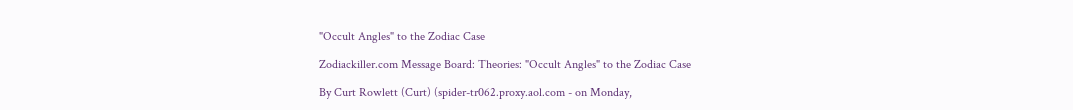"Occult Angles" to the Zodiac Case

Zodiackiller.com Message Board: Theories: "Occult Angles" to the Zodiac Case

By Curt Rowlett (Curt) (spider-tr062.proxy.aol.com - on Monday,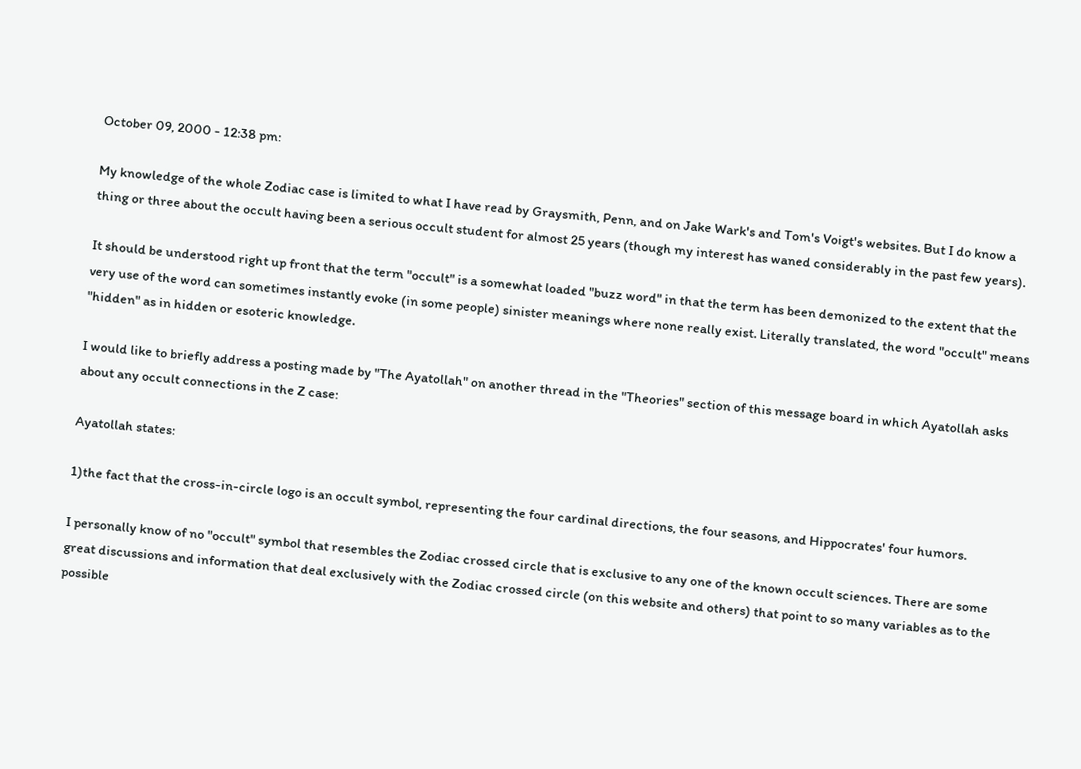October 09, 2000 - 12:38 pm:

My knowledge of the whole Zodiac case is limited to what I have read by Graysmith, Penn, and on Jake Wark's and Tom's Voigt's websites. But I do know a thing or three about the occult having been a serious occult student for almost 25 years (though my interest has waned considerably in the past few years).

It should be understood right up front that the term "occult" is a somewhat loaded "buzz word" in that the term has been demonized to the extent that the very use of the word can sometimes instantly evoke (in some people) sinister meanings where none really exist. Literally translated, the word "occult" means "hidden" as in hidden or esoteric knowledge.

I would like to briefly address a posting made by "The Ayatollah" on another thread in the "Theories" section of this message board in which Ayatollah asks about any occult connections in the Z case:

Ayatollah states:

1)the fact that the cross-in-circle logo is an occult symbol, representing the four cardinal directions, the four seasons, and Hippocrates' four humors.

I personally know of no "occult" symbol that resembles the Zodiac crossed circle that is exclusive to any one of the known occult sciences. There are some great discussions and information that deal exclusively with the Zodiac crossed circle (on this website and others) that point to so many variables as to the possible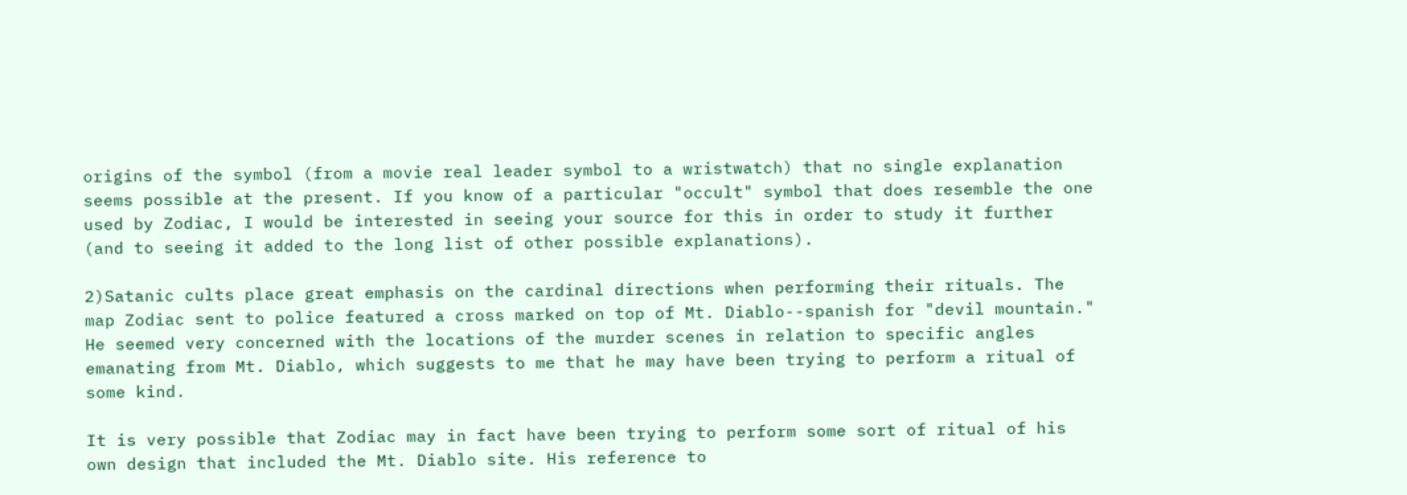origins of the symbol (from a movie real leader symbol to a wristwatch) that no single explanation seems possible at the present. If you know of a particular "occult" symbol that does resemble the one used by Zodiac, I would be interested in seeing your source for this in order to study it further (and to seeing it added to the long list of other possible explanations).

2)Satanic cults place great emphasis on the cardinal directions when performing their rituals. The map Zodiac sent to police featured a cross marked on top of Mt. Diablo--spanish for "devil mountain." He seemed very concerned with the locations of the murder scenes in relation to specific angles emanating from Mt. Diablo, which suggests to me that he may have been trying to perform a ritual of some kind.

It is very possible that Zodiac may in fact have been trying to perform some sort of ritual of his own design that included the Mt. Diablo site. His reference to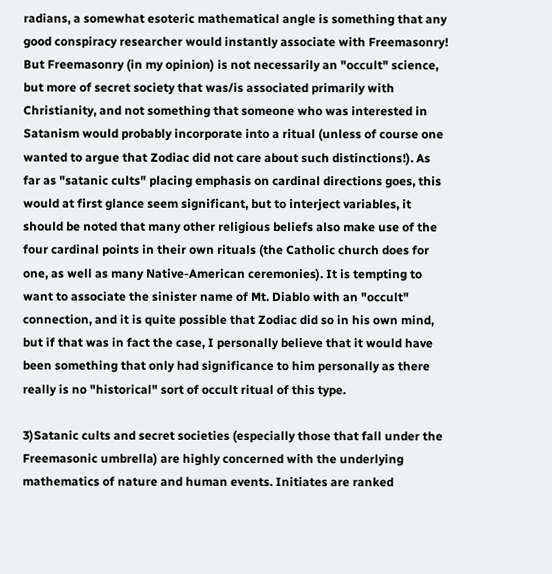radians, a somewhat esoteric mathematical angle is something that any good conspiracy researcher would instantly associate with Freemasonry! But Freemasonry (in my opinion) is not necessarily an "occult" science, but more of secret society that was/is associated primarily with Christianity, and not something that someone who was interested in Satanism would probably incorporate into a ritual (unless of course one wanted to argue that Zodiac did not care about such distinctions!). As far as "satanic cults" placing emphasis on cardinal directions goes, this would at first glance seem significant, but to interject variables, it should be noted that many other religious beliefs also make use of the four cardinal points in their own rituals (the Catholic church does for one, as well as many Native-American ceremonies). It is tempting to want to associate the sinister name of Mt. Diablo with an "occult" connection, and it is quite possible that Zodiac did so in his own mind, but if that was in fact the case, I personally believe that it would have been something that only had significance to him personally as there really is no "historical" sort of occult ritual of this type.

3)Satanic cults and secret societies (especially those that fall under the Freemasonic umbrella) are highly concerned with the underlying mathematics of nature and human events. Initiates are ranked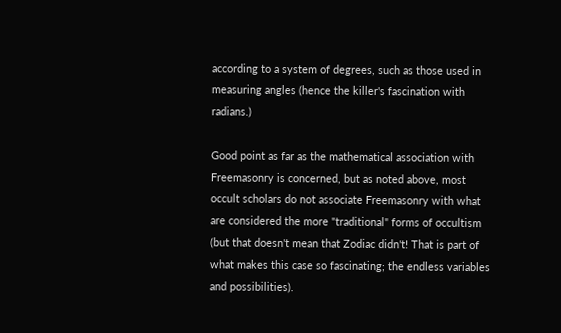according to a system of degrees, such as those used in measuring angles (hence the killer's fascination with radians.)

Good point as far as the mathematical association with Freemasonry is concerned, but as noted above, most occult scholars do not associate Freemasonry with what are considered the more "traditional" forms of occultism (but that doesn't mean that Zodiac didn't! That is part of what makes this case so fascinating; the endless variables and possibilities).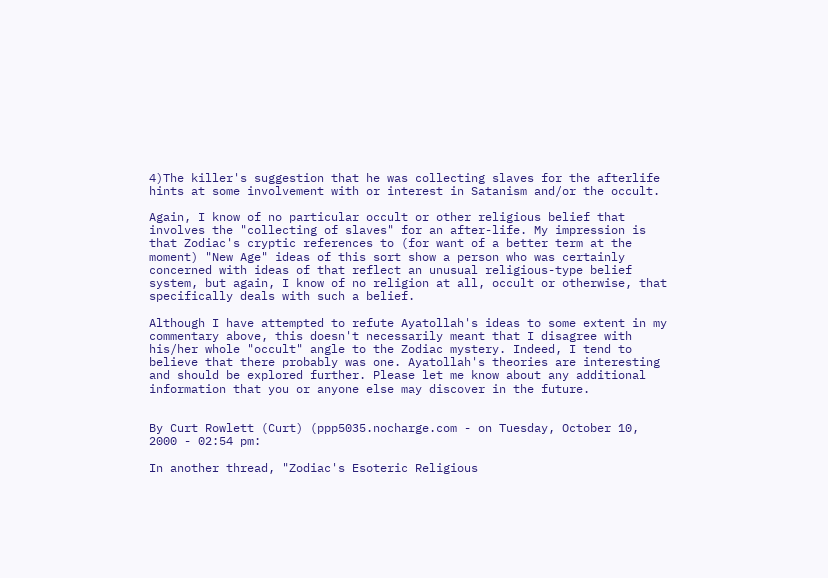4)The killer's suggestion that he was collecting slaves for the afterlife hints at some involvement with or interest in Satanism and/or the occult.

Again, I know of no particular occult or other religious belief that involves the "collecting of slaves" for an after-life. My impression is that Zodiac's cryptic references to (for want of a better term at the moment) "New Age" ideas of this sort show a person who was certainly concerned with ideas of that reflect an unusual religious-type belief system, but again, I know of no religion at all, occult or otherwise, that specifically deals with such a belief.

Although I have attempted to refute Ayatollah's ideas to some extent in my commentary above, this doesn't necessarily meant that I disagree with his/her whole "occult" angle to the Zodiac mystery. Indeed, I tend to believe that there probably was one. Ayatollah's theories are interesting and should be explored further. Please let me know about any additional information that you or anyone else may discover in the future.


By Curt Rowlett (Curt) (ppp5035.nocharge.com - on Tuesday, October 10, 2000 - 02:54 pm:

In another thread, "Zodiac's Esoteric Religious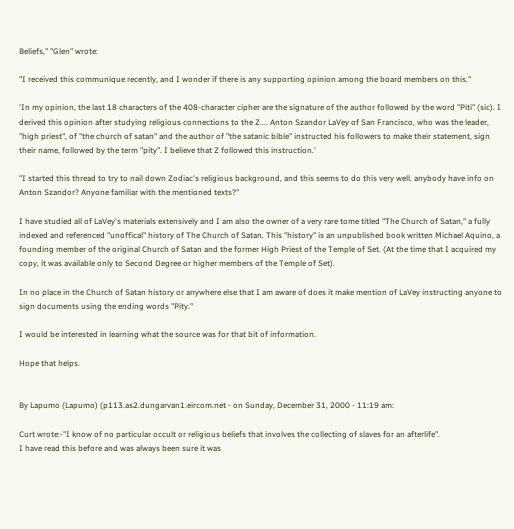Beliefs," "Glen" wrote:

"I received this communique recently, and I wonder if there is any supporting opinion among the board members on this."

'In my opinion, the last 18 characters of the 408-character cipher are the signature of the author followed by the word "Piti" (sic). I derived this opinion after studying religious connections to the Z.... Anton Szandor LaVey of San Francisco, who was the leader, "high priest", of "the church of satan" and the author of "the satanic bible" instructed his followers to make their statement, sign their name, followed by the term "pity". I believe that Z followed this instruction.'

"I started this thread to try to nail down Zodiac's religious background, and this seems to do this very well. anybody have info on Anton Szandor? Anyone familiar with the mentioned texts?"

I have studied all of LaVey's materials extensively and I am also the owner of a very rare tome titled "The Church of Satan," a fully indexed and referenced "unoffical" history of The Church of Satan. This "history" is an unpublished book written Michael Aquino, a founding member of the original Church of Satan and the former High Priest of the Temple of Set. (At the time that I acquired my copy, it was available only to Second Degree or higher members of the Temple of Set).

In no place in the Church of Satan history or anywhere else that I am aware of does it make mention of LaVey instructing anyone to sign documents using the ending words "Pity."

I would be interested in learning what the source was for that bit of information.

Hope that helps.


By Lapumo (Lapumo) (p113.as2.dungarvan1.eircom.net - on Sunday, December 31, 2000 - 11:19 am:

Curt wrote:-"I know of no particular occult or religious beliefs that involves the collecting of slaves for an afterlife".
I have read this before and was always been sure it was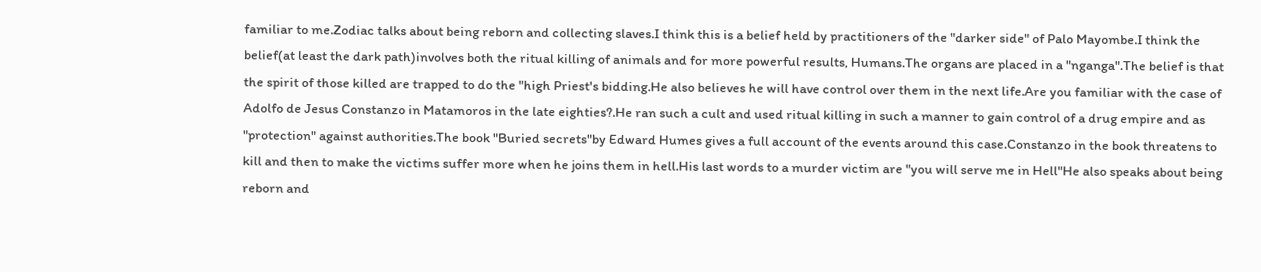familiar to me.Zodiac talks about being reborn and collecting slaves.I think this is a belief held by practitioners of the "darker side" of Palo Mayombe.I think the belief(at least the dark path)involves both the ritual killing of animals and for more powerful results, Humans.The organs are placed in a "nganga".The belief is that the spirit of those killed are trapped to do the "high Priest's bidding.He also believes he will have control over them in the next life.Are you familiar with the case of Adolfo de Jesus Constanzo in Matamoros in the late eighties?.He ran such a cult and used ritual killing in such a manner to gain control of a drug empire and as "protection" against authorities.The book "Buried secrets"by Edward Humes gives a full account of the events around this case.Constanzo in the book threatens to kill and then to make the victims suffer more when he joins them in hell.His last words to a murder victim are "you will serve me in Hell"He also speaks about being reborn and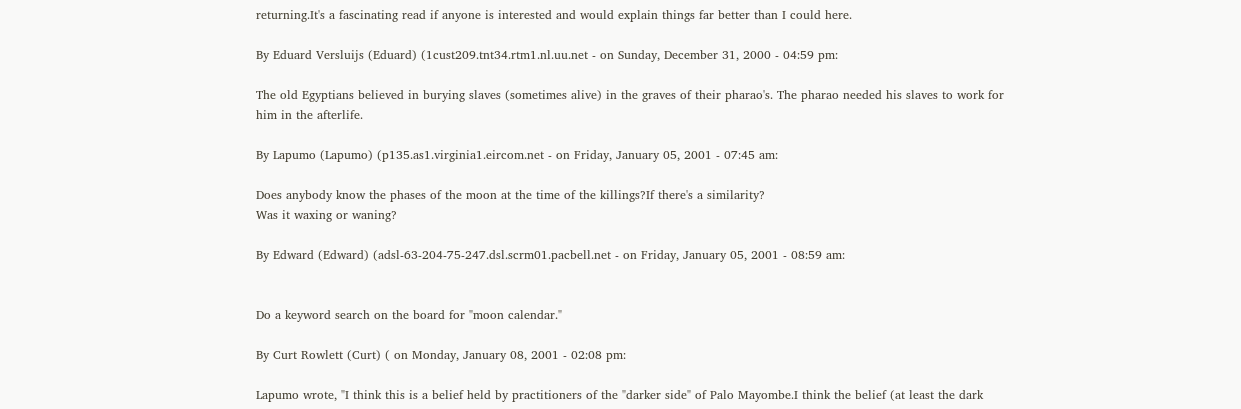returning.It's a fascinating read if anyone is interested and would explain things far better than I could here.

By Eduard Versluijs (Eduard) (1cust209.tnt34.rtm1.nl.uu.net - on Sunday, December 31, 2000 - 04:59 pm:

The old Egyptians believed in burying slaves (sometimes alive) in the graves of their pharao's. The pharao needed his slaves to work for him in the afterlife.

By Lapumo (Lapumo) (p135.as1.virginia1.eircom.net - on Friday, January 05, 2001 - 07:45 am:

Does anybody know the phases of the moon at the time of the killings?If there's a similarity?
Was it waxing or waning?

By Edward (Edward) (adsl-63-204-75-247.dsl.scrm01.pacbell.net - on Friday, January 05, 2001 - 08:59 am:


Do a keyword search on the board for "moon calendar."

By Curt Rowlett (Curt) ( on Monday, January 08, 2001 - 02:08 pm:

Lapumo wrote, "I think this is a belief held by practitioners of the "darker side" of Palo Mayombe.I think the belief (at least the dark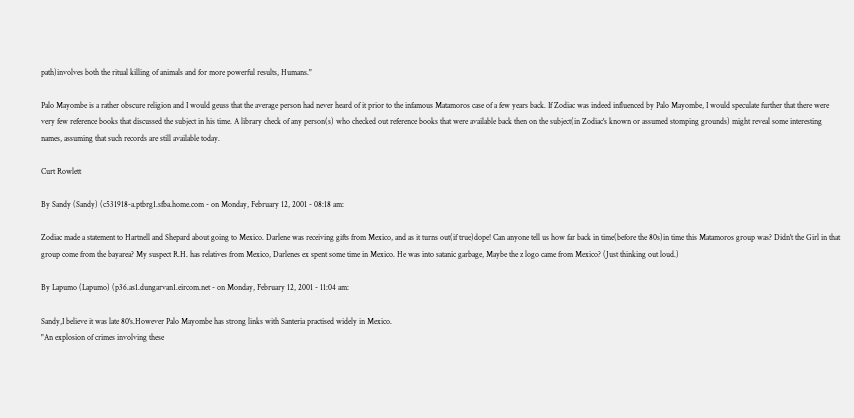path)involves both the ritual killing of animals and for more powerful results, Humans."

Palo Mayombe is a rather obscure religion and I would geuss that the average person had never heard of it prior to the infamous Matamoros case of a few years back. If Zodiac was indeed influenced by Palo Mayombe, I would speculate further that there were very few reference books that discussed the subject in his time. A library check of any person(s) who checked out reference books that were available back then on the subject(in Zodiac's known or assumed stomping grounds) might reveal some interesting names, assuming that such records are still available today.

Curt Rowlett

By Sandy (Sandy) (c531918-a.ptbrg1.sfba.home.com - on Monday, February 12, 2001 - 08:18 am:

Zodiac made a statement to Hartnell and Shepard about going to Mexico. Darlene was receiving gifts from Mexico, and as it turns out(if true)dope! Can anyone tell us how far back in time(before the 80s)in time this Matamoros group was? Didn't the Girl in that group come from the bayarea? My suspect R.H. has relatives from Mexico, Darlenes ex spent some time in Mexico. He was into satanic garbage, Maybe the z logo came from Mexico? (Just thinking out loud.)

By Lapumo (Lapumo) (p36.as1.dungarvan1.eircom.net - on Monday, February 12, 2001 - 11:04 am:

Sandy,I believe it was late 80's.However Palo Mayombe has strong links with Santeria practised widely in Mexico.
"An explosion of crimes involving these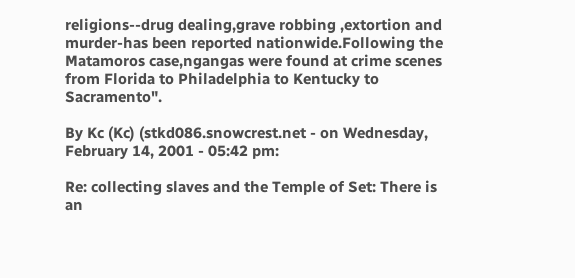religions--drug dealing,grave robbing ,extortion and murder-has been reported nationwide.Following the Matamoros case,ngangas were found at crime scenes from Florida to Philadelphia to Kentucky to Sacramento".

By Kc (Kc) (stkd086.snowcrest.net - on Wednesday, February 14, 2001 - 05:42 pm:

Re: collecting slaves and the Temple of Set: There is an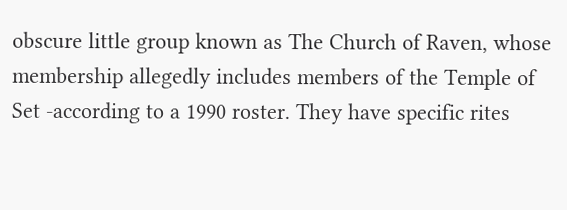obscure little group known as The Church of Raven, whose membership allegedly includes members of the Temple of Set -according to a 1990 roster. They have specific rites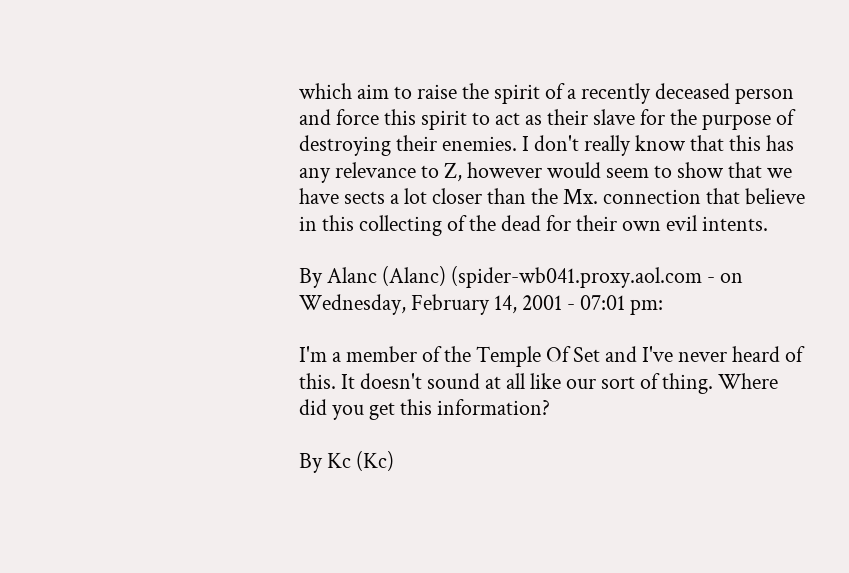which aim to raise the spirit of a recently deceased person and force this spirit to act as their slave for the purpose of destroying their enemies. I don't really know that this has any relevance to Z, however would seem to show that we have sects a lot closer than the Mx. connection that believe in this collecting of the dead for their own evil intents.

By Alanc (Alanc) (spider-wb041.proxy.aol.com - on Wednesday, February 14, 2001 - 07:01 pm:

I'm a member of the Temple Of Set and I've never heard of this. It doesn't sound at all like our sort of thing. Where did you get this information?

By Kc (Kc)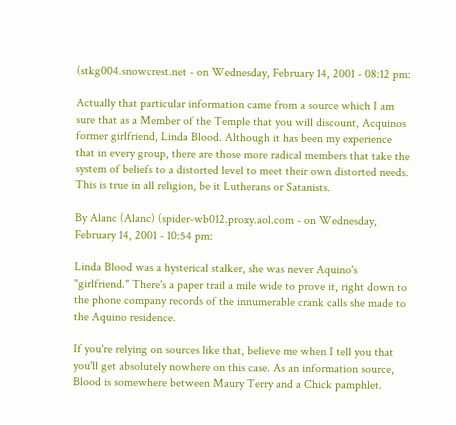(stkg004.snowcrest.net - on Wednesday, February 14, 2001 - 08:12 pm:

Actually that particular information came from a source which I am sure that as a Member of the Temple that you will discount, Acquinos former girlfriend, Linda Blood. Although it has been my experience that in every group, there are those more radical members that take the system of beliefs to a distorted level to meet their own distorted needs. This is true in all religion, be it Lutherans or Satanists.

By Alanc (Alanc) (spider-wb012.proxy.aol.com - on Wednesday, February 14, 2001 - 10:54 pm:

Linda Blood was a hysterical stalker, she was never Aquino's "girlfriend." There's a paper trail a mile wide to prove it, right down to the phone company records of the innumerable crank calls she made to the Aquino residence.

If you're relying on sources like that, believe me when I tell you that you'll get absolutely nowhere on this case. As an information source, Blood is somewhere between Maury Terry and a Chick pamphlet.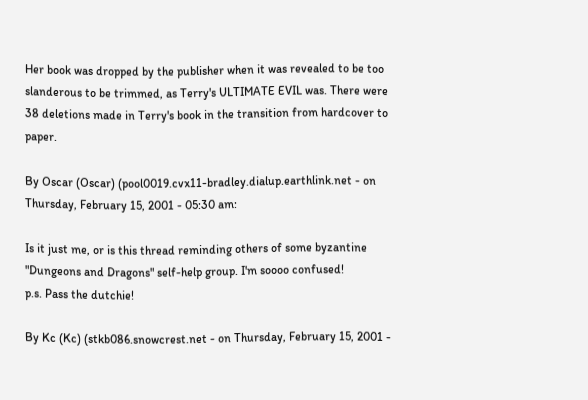Her book was dropped by the publisher when it was revealed to be too slanderous to be trimmed, as Terry's ULTIMATE EVIL was. There were 38 deletions made in Terry's book in the transition from hardcover to paper.

By Oscar (Oscar) (pool0019.cvx11-bradley.dialup.earthlink.net - on Thursday, February 15, 2001 - 05:30 am:

Is it just me, or is this thread reminding others of some byzantine "Dungeons and Dragons" self-help group. I'm soooo confused!
p.s. Pass the dutchie!

By Kc (Kc) (stkb086.snowcrest.net - on Thursday, February 15, 2001 -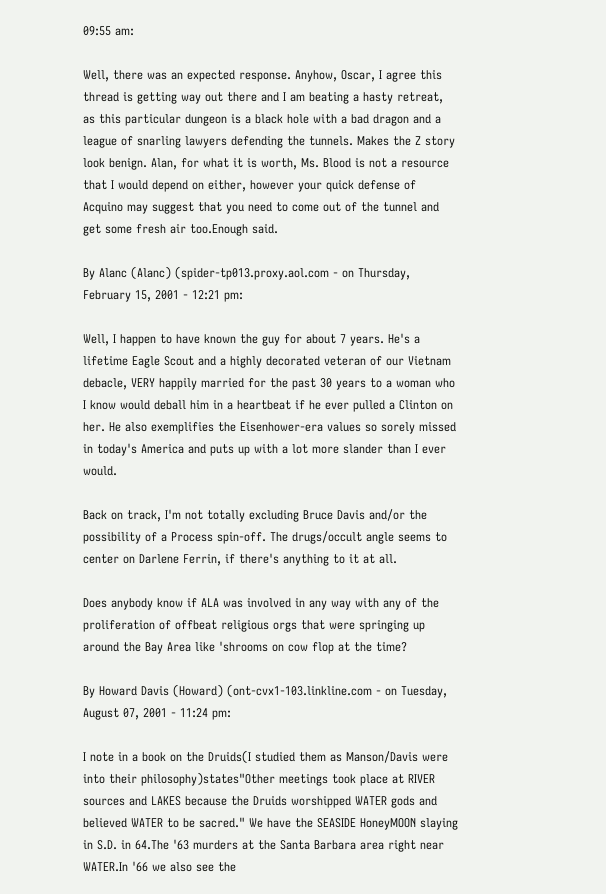09:55 am:

Well, there was an expected response. Anyhow, Oscar, I agree this thread is getting way out there and I am beating a hasty retreat, as this particular dungeon is a black hole with a bad dragon and a league of snarling lawyers defending the tunnels. Makes the Z story look benign. Alan, for what it is worth, Ms. Blood is not a resource that I would depend on either, however your quick defense of Acquino may suggest that you need to come out of the tunnel and get some fresh air too.Enough said.

By Alanc (Alanc) (spider-tp013.proxy.aol.com - on Thursday, February 15, 2001 - 12:21 pm:

Well, I happen to have known the guy for about 7 years. He's a lifetime Eagle Scout and a highly decorated veteran of our Vietnam debacle, VERY happily married for the past 30 years to a woman who I know would deball him in a heartbeat if he ever pulled a Clinton on her. He also exemplifies the Eisenhower-era values so sorely missed in today's America and puts up with a lot more slander than I ever would.

Back on track, I'm not totally excluding Bruce Davis and/or the possibility of a Process spin-off. The drugs/occult angle seems to center on Darlene Ferrin, if there's anything to it at all.

Does anybody know if ALA was involved in any way with any of the proliferation of offbeat religious orgs that were springing up around the Bay Area like 'shrooms on cow flop at the time?

By Howard Davis (Howard) (ont-cvx1-103.linkline.com - on Tuesday, August 07, 2001 - 11:24 pm:

I note in a book on the Druids(I studied them as Manson/Davis were into their philosophy)states"Other meetings took place at RIVER sources and LAKES because the Druids worshipped WATER gods and believed WATER to be sacred." We have the SEASIDE HoneyMOON slaying in S.D. in 64.The '63 murders at the Santa Barbara area right near WATER.In '66 we also see the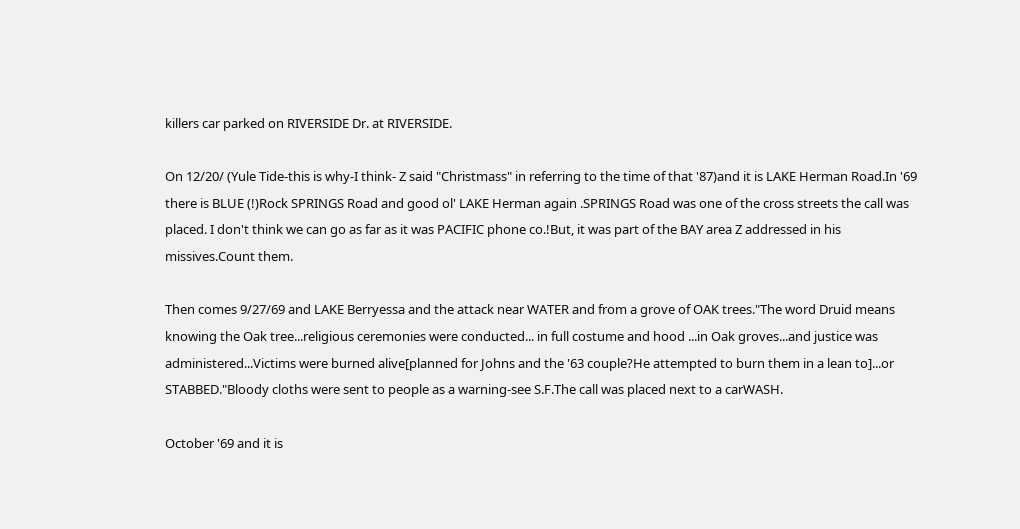killers car parked on RIVERSIDE Dr. at RIVERSIDE.

On 12/20/ (Yule Tide-this is why-I think- Z said "Christmass" in referring to the time of that '87)and it is LAKE Herman Road.In '69 there is BLUE (!)Rock SPRINGS Road and good ol' LAKE Herman again .SPRINGS Road was one of the cross streets the call was placed. I don't think we can go as far as it was PACIFIC phone co.!But, it was part of the BAY area Z addressed in his missives.Count them.

Then comes 9/27/69 and LAKE Berryessa and the attack near WATER and from a grove of OAK trees."The word Druid means knowing the Oak tree...religious ceremonies were conducted... in full costume and hood ...in Oak groves...and justice was administered...Victims were burned alive[planned for Johns and the '63 couple?He attempted to burn them in a lean to]...or STABBED."Bloody cloths were sent to people as a warning-see S.F.The call was placed next to a carWASH.

October '69 and it is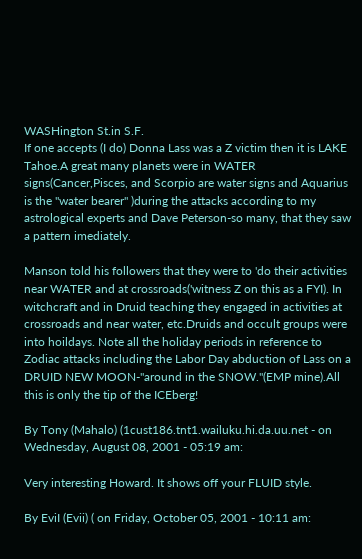WASHington St.in S.F.
If one accepts (I do) Donna Lass was a Z victim then it is LAKE Tahoe.A great many planets were in WATER signs(Cancer,Pisces, and Scorpio are water signs and Aquarius is the "water bearer" )during the attacks according to my astrological experts and Dave Peterson-so many, that they saw a pattern imediately.

Manson told his followers that they were to 'do their activities near WATER and at crossroads('witness Z on this as a FYI). In witchcraft and in Druid teaching they engaged in activities at crossroads and near water, etc.Druids and occult groups were into hoildays. Note all the holiday periods in reference to Zodiac attacks including the Labor Day abduction of Lass on a DRUID NEW MOON-"around in the SNOW."(EMP mine).All this is only the tip of the ICEberg!

By Tony (Mahalo) (1cust186.tnt1.wailuku.hi.da.uu.net - on Wednesday, August 08, 2001 - 05:19 am:

Very interesting Howard. It shows off your FLUID style.

By EviI (Evii) ( on Friday, October 05, 2001 - 10:11 am: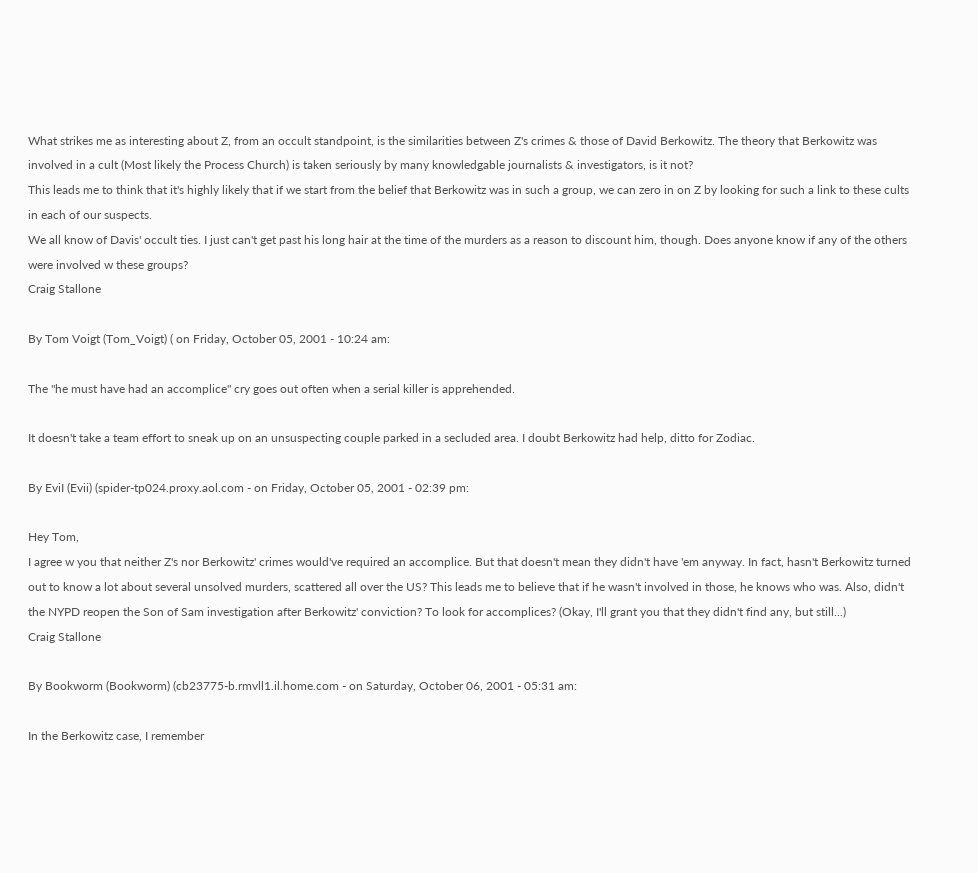What strikes me as interesting about Z, from an occult standpoint, is the similarities between Z's crimes & those of David Berkowitz. The theory that Berkowitz was involved in a cult (Most likely the Process Church) is taken seriously by many knowledgable journalists & investigators, is it not?
This leads me to think that it's highly likely that if we start from the belief that Berkowitz was in such a group, we can zero in on Z by looking for such a link to these cults in each of our suspects.
We all know of Davis' occult ties. I just can't get past his long hair at the time of the murders as a reason to discount him, though. Does anyone know if any of the others were involved w these groups?
Craig Stallone

By Tom Voigt (Tom_Voigt) ( on Friday, October 05, 2001 - 10:24 am:

The "he must have had an accomplice" cry goes out often when a serial killer is apprehended.

It doesn't take a team effort to sneak up on an unsuspecting couple parked in a secluded area. I doubt Berkowitz had help, ditto for Zodiac.

By EviI (Evii) (spider-tp024.proxy.aol.com - on Friday, October 05, 2001 - 02:39 pm:

Hey Tom,
I agree w you that neither Z's nor Berkowitz' crimes would've required an accomplice. But that doesn't mean they didn't have 'em anyway. In fact, hasn't Berkowitz turned out to know a lot about several unsolved murders, scattered all over the US? This leads me to believe that if he wasn't involved in those, he knows who was. Also, didn't the NYPD reopen the Son of Sam investigation after Berkowitz' conviction? To look for accomplices? (Okay, I'll grant you that they didn't find any, but still...)
Craig Stallone

By Bookworm (Bookworm) (cb23775-b.rmvll1.il.home.com - on Saturday, October 06, 2001 - 05:31 am:

In the Berkowitz case, I remember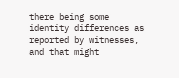there being some identity differences as reported by witnesses, and that might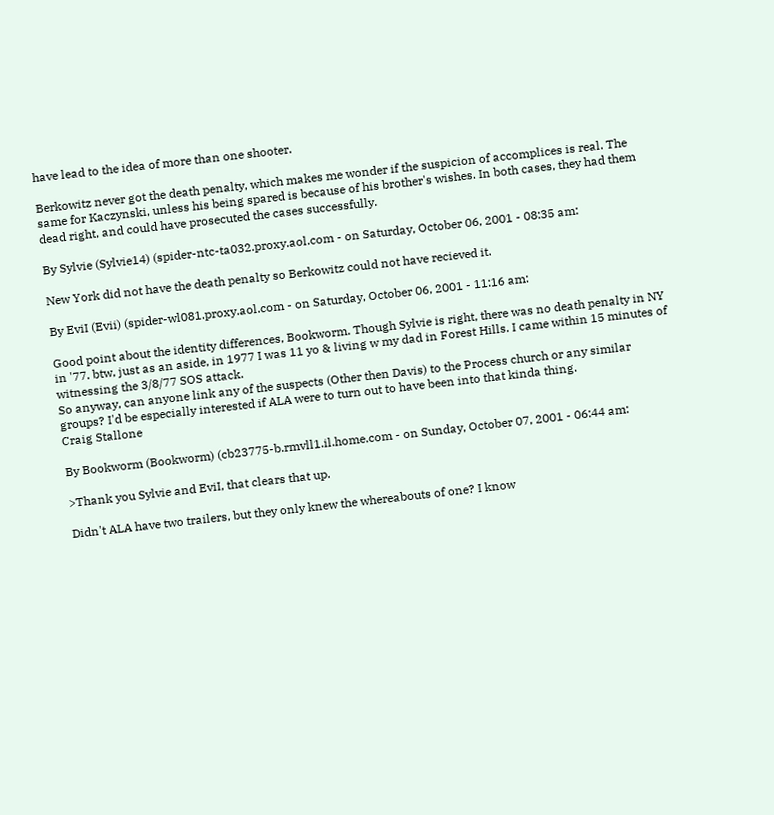have lead to the idea of more than one shooter.

Berkowitz never got the death penalty, which makes me wonder if the suspicion of accomplices is real. The same for Kaczynski, unless his being spared is because of his brother's wishes. In both cases, they had them dead right, and could have prosecuted the cases successfully.

By Sylvie (Sylvie14) (spider-ntc-ta032.proxy.aol.com - on Saturday, October 06, 2001 - 08:35 am:

New York did not have the death penalty so Berkowitz could not have recieved it.

By EviI (Evii) (spider-wl081.proxy.aol.com - on Saturday, October 06, 2001 - 11:16 am:

Good point about the identity differences, Bookworm. Though Sylvie is right, there was no death penalty in NY in '77. btw, just as an aside, in 1977 I was 11 yo & living w my dad in Forest Hills. I came within 15 minutes of witnessing the 3/8/77 SOS attack.
So anyway, can anyone link any of the suspects (Other then Davis) to the Process church or any similar groups? I'd be especially interested if ALA were to turn out to have been into that kinda thing.
Craig Stallone

By Bookworm (Bookworm) (cb23775-b.rmvll1.il.home.com - on Sunday, October 07, 2001 - 06:44 am:

>Thank you Sylvie and EviI, that clears that up.

Didn't ALA have two trailers, but they only knew the whereabouts of one? I know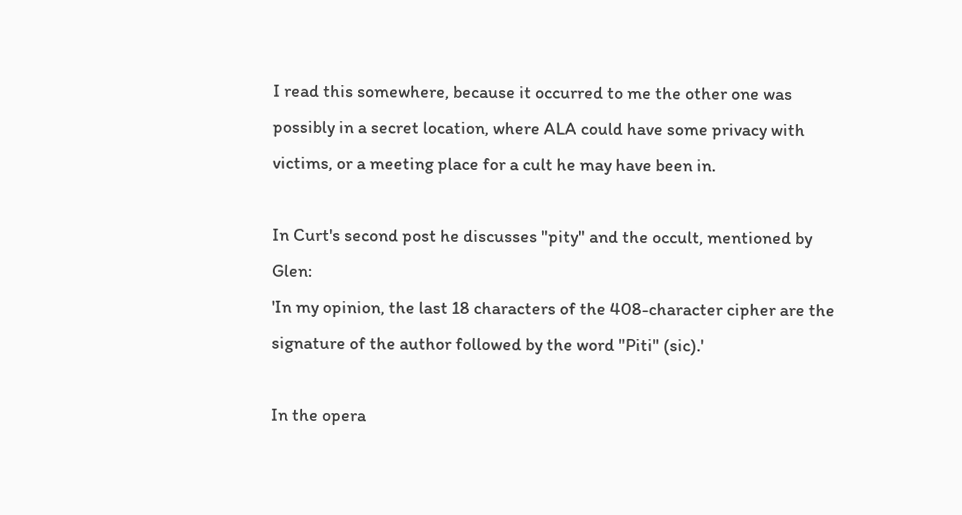I read this somewhere, because it occurred to me the other one was possibly in a secret location, where ALA could have some privacy with victims, or a meeting place for a cult he may have been in.

In Curt's second post he discusses "pity" and the occult, mentioned by Glen:
'In my opinion, the last 18 characters of the 408-character cipher are the signature of the author followed by the word "Piti" (sic).'

In the opera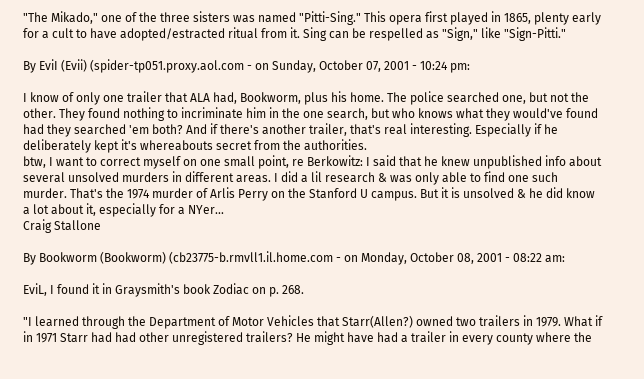"The Mikado," one of the three sisters was named "Pitti-Sing." This opera first played in 1865, plenty early for a cult to have adopted/estracted ritual from it. Sing can be respelled as "Sign," like "Sign-Pitti."

By EviI (Evii) (spider-tp051.proxy.aol.com - on Sunday, October 07, 2001 - 10:24 pm:

I know of only one trailer that ALA had, Bookworm, plus his home. The police searched one, but not the other. They found nothing to incriminate him in the one search, but who knows what they would've found had they searched 'em both? And if there's another trailer, that's real interesting. Especially if he deliberately kept it's whereabouts secret from the authorities.
btw, I want to correct myself on one small point, re Berkowitz: I said that he knew unpublished info about several unsolved murders in different areas. I did a lil research & was only able to find one such murder. That's the 1974 murder of Arlis Perry on the Stanford U campus. But it is unsolved & he did know a lot about it, especially for a NYer...
Craig Stallone

By Bookworm (Bookworm) (cb23775-b.rmvll1.il.home.com - on Monday, October 08, 2001 - 08:22 am:

EviL, I found it in Graysmith's book Zodiac on p. 268.

"I learned through the Department of Motor Vehicles that Starr(Allen?) owned two trailers in 1979. What if in 1971 Starr had had other unregistered trailers? He might have had a trailer in every county where the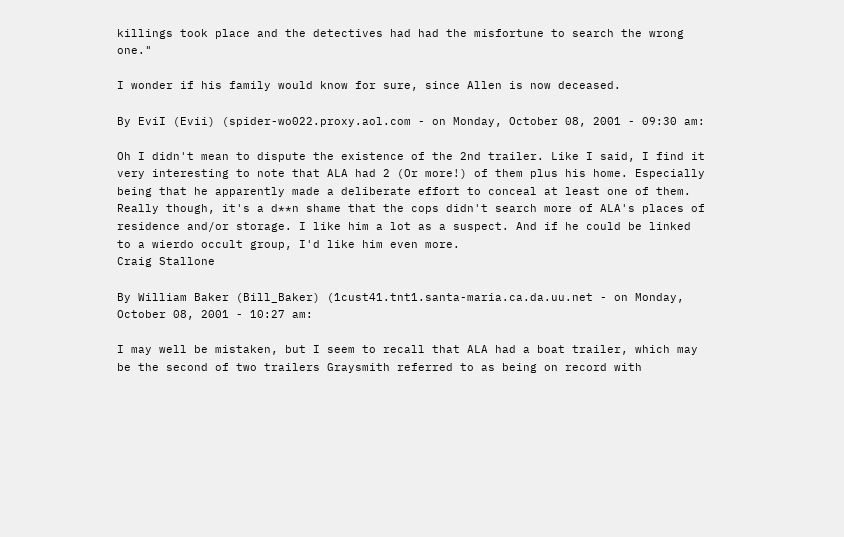killings took place and the detectives had had the misfortune to search the wrong one."

I wonder if his family would know for sure, since Allen is now deceased.

By EviI (Evii) (spider-wo022.proxy.aol.com - on Monday, October 08, 2001 - 09:30 am:

Oh I didn't mean to dispute the existence of the 2nd trailer. Like I said, I find it very interesting to note that ALA had 2 (Or more!) of them plus his home. Especially being that he apparently made a deliberate effort to conceal at least one of them.
Really though, it's a d**n shame that the cops didn't search more of ALA's places of residence and/or storage. I like him a lot as a suspect. And if he could be linked to a wierdo occult group, I'd like him even more.
Craig Stallone

By William Baker (Bill_Baker) (1cust41.tnt1.santa-maria.ca.da.uu.net - on Monday, October 08, 2001 - 10:27 am:

I may well be mistaken, but I seem to recall that ALA had a boat trailer, which may be the second of two trailers Graysmith referred to as being on record with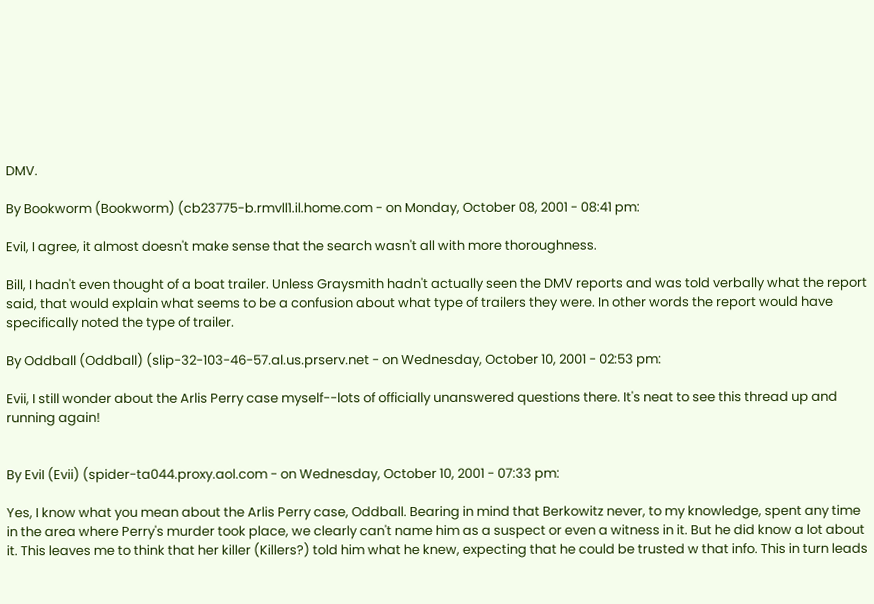DMV.

By Bookworm (Bookworm) (cb23775-b.rmvll1.il.home.com - on Monday, October 08, 2001 - 08:41 pm:

EviI, I agree, it almost doesn't make sense that the search wasn't all with more thoroughness.

Bill, I hadn't even thought of a boat trailer. Unless Graysmith hadn't actually seen the DMV reports and was told verbally what the report said, that would explain what seems to be a confusion about what type of trailers they were. In other words the report would have specifically noted the type of trailer.

By Oddball (Oddball) (slip-32-103-46-57.al.us.prserv.net - on Wednesday, October 10, 2001 - 02:53 pm:

Evii, I still wonder about the Arlis Perry case myself--lots of officially unanswered questions there. It's neat to see this thread up and running again!


By EviI (Evii) (spider-ta044.proxy.aol.com - on Wednesday, October 10, 2001 - 07:33 pm:

Yes, I know what you mean about the Arlis Perry case, Oddball. Bearing in mind that Berkowitz never, to my knowledge, spent any time in the area where Perry's murder took place, we clearly can't name him as a suspect or even a witness in it. But he did know a lot about it. This leaves me to think that her killer (Killers?) told him what he knew, expecting that he could be trusted w that info. This in turn leads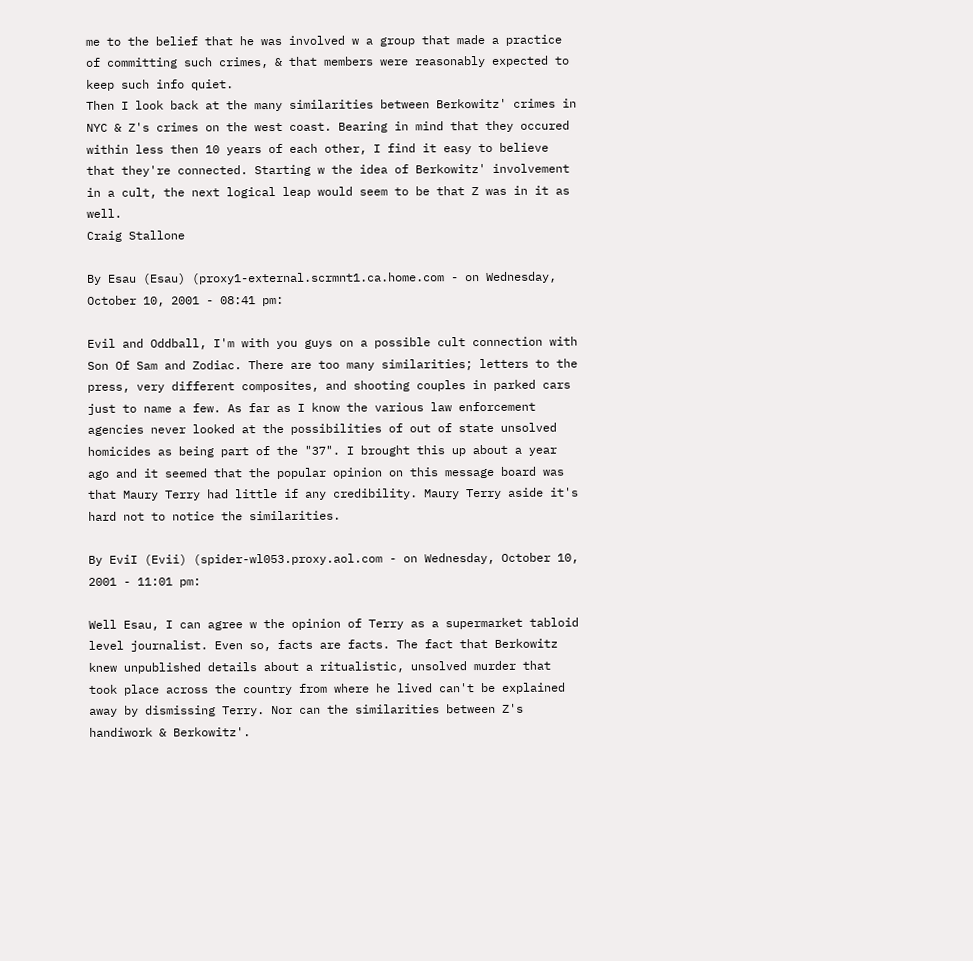me to the belief that he was involved w a group that made a practice of committing such crimes, & that members were reasonably expected to keep such info quiet.
Then I look back at the many similarities between Berkowitz' crimes in NYC & Z's crimes on the west coast. Bearing in mind that they occured within less then 10 years of each other, I find it easy to believe that they're connected. Starting w the idea of Berkowitz' involvement in a cult, the next logical leap would seem to be that Z was in it as well.
Craig Stallone

By Esau (Esau) (proxy1-external.scrmnt1.ca.home.com - on Wednesday, October 10, 2001 - 08:41 pm:

Evil and Oddball, I'm with you guys on a possible cult connection with Son Of Sam and Zodiac. There are too many similarities; letters to the press, very different composites, and shooting couples in parked cars just to name a few. As far as I know the various law enforcement agencies never looked at the possibilities of out of state unsolved homicides as being part of the "37". I brought this up about a year ago and it seemed that the popular opinion on this message board was that Maury Terry had little if any credibility. Maury Terry aside it's hard not to notice the similarities.

By EviI (Evii) (spider-wl053.proxy.aol.com - on Wednesday, October 10, 2001 - 11:01 pm:

Well Esau, I can agree w the opinion of Terry as a supermarket tabloid level journalist. Even so, facts are facts. The fact that Berkowitz knew unpublished details about a ritualistic, unsolved murder that took place across the country from where he lived can't be explained away by dismissing Terry. Nor can the similarities between Z's handiwork & Berkowitz'.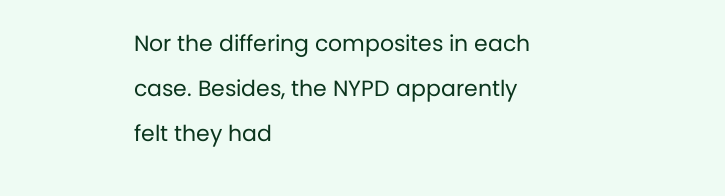Nor the differing composites in each case. Besides, the NYPD apparently felt they had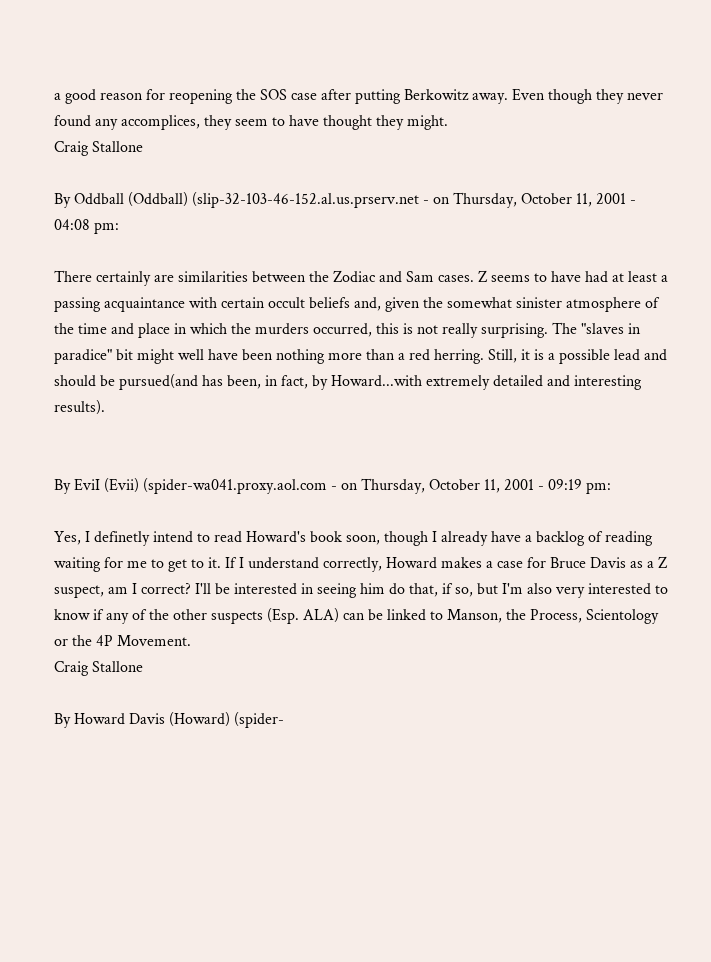a good reason for reopening the SOS case after putting Berkowitz away. Even though they never found any accomplices, they seem to have thought they might.
Craig Stallone

By Oddball (Oddball) (slip-32-103-46-152.al.us.prserv.net - on Thursday, October 11, 2001 - 04:08 pm:

There certainly are similarities between the Zodiac and Sam cases. Z seems to have had at least a passing acquaintance with certain occult beliefs and, given the somewhat sinister atmosphere of the time and place in which the murders occurred, this is not really surprising. The "slaves in paradice" bit might well have been nothing more than a red herring. Still, it is a possible lead and should be pursued(and has been, in fact, by Howard...with extremely detailed and interesting results).


By EviI (Evii) (spider-wa041.proxy.aol.com - on Thursday, October 11, 2001 - 09:19 pm:

Yes, I definetly intend to read Howard's book soon, though I already have a backlog of reading waiting for me to get to it. If I understand correctly, Howard makes a case for Bruce Davis as a Z suspect, am I correct? I'll be interested in seeing him do that, if so, but I'm also very interested to know if any of the other suspects (Esp. ALA) can be linked to Manson, the Process, Scientology or the 4P Movement.
Craig Stallone

By Howard Davis (Howard) (spider-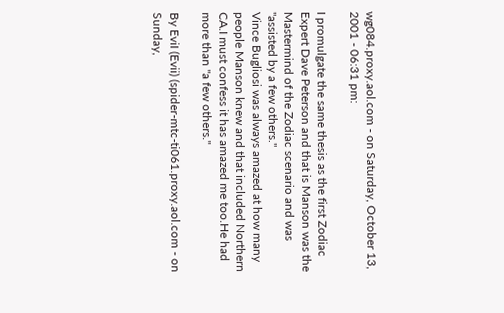wg084.proxy.aol.com - on Saturday, October 13, 2001 - 06:31 pm:

I promulgate the same thesis as the first Zodiac Expert Dave Peterson and that is Manson was the Mastermind of the Zodiac scenario and was "assisted by a few others."
Vince Bugliosi was always amazed at how many people Manson knew and that included Northern CA.I must confess it has amazed me too.He had more than "a few others."

By EviI (Evii) (spider-mtc-ti061.proxy.aol.com - on Sunday,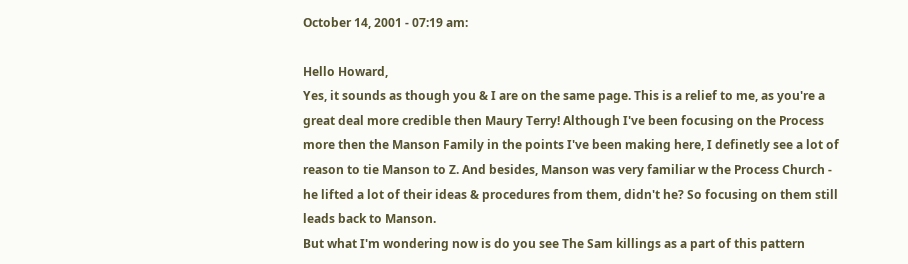October 14, 2001 - 07:19 am:

Hello Howard,
Yes, it sounds as though you & I are on the same page. This is a relief to me, as you're a great deal more credible then Maury Terry! Although I've been focusing on the Process more then the Manson Family in the points I've been making here, I definetly see a lot of reason to tie Manson to Z. And besides, Manson was very familiar w the Process Church - he lifted a lot of their ideas & procedures from them, didn't he? So focusing on them still leads back to Manson.
But what I'm wondering now is do you see The Sam killings as a part of this pattern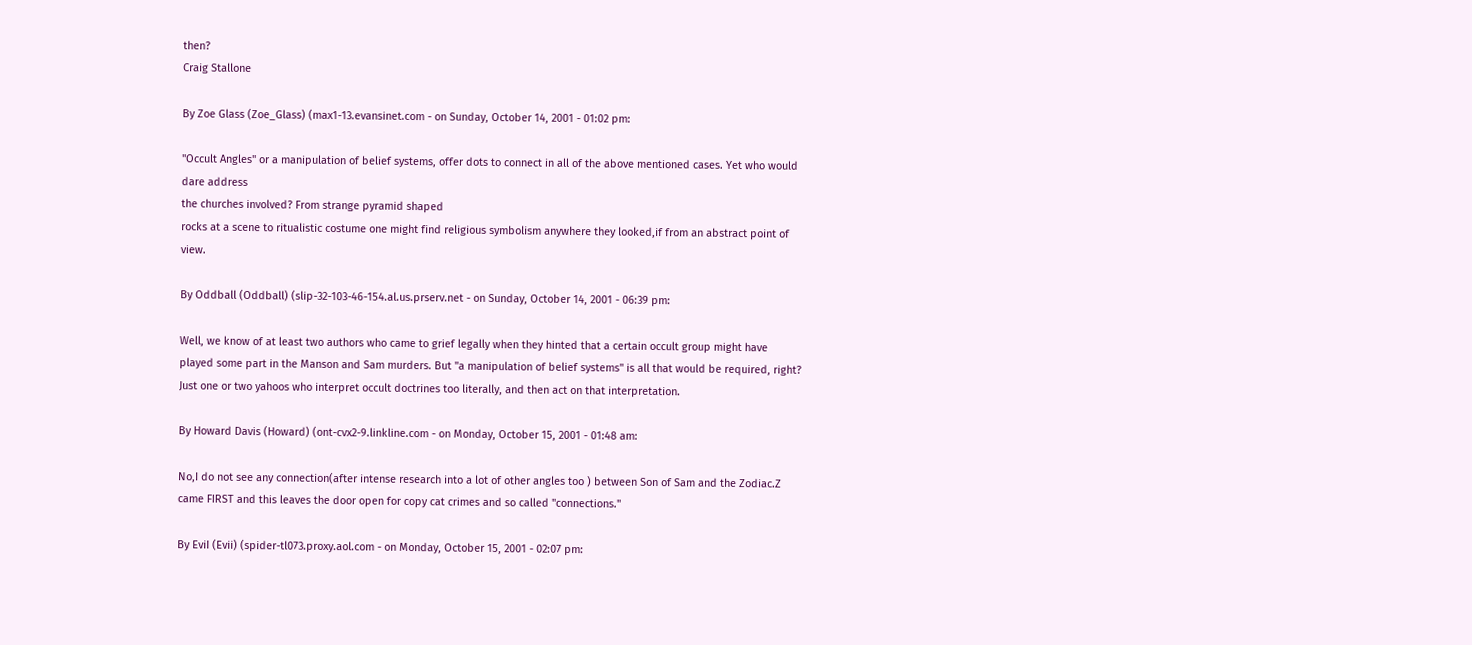then?
Craig Stallone

By Zoe Glass (Zoe_Glass) (max1-13.evansinet.com - on Sunday, October 14, 2001 - 01:02 pm:

"Occult Angles" or a manipulation of belief systems, offer dots to connect in all of the above mentioned cases. Yet who would dare address
the churches involved? From strange pyramid shaped
rocks at a scene to ritualistic costume one might find religious symbolism anywhere they looked,if from an abstract point of view.

By Oddball (Oddball) (slip-32-103-46-154.al.us.prserv.net - on Sunday, October 14, 2001 - 06:39 pm:

Well, we know of at least two authors who came to grief legally when they hinted that a certain occult group might have played some part in the Manson and Sam murders. But "a manipulation of belief systems" is all that would be required, right? Just one or two yahoos who interpret occult doctrines too literally, and then act on that interpretation.

By Howard Davis (Howard) (ont-cvx2-9.linkline.com - on Monday, October 15, 2001 - 01:48 am:

No,I do not see any connection(after intense research into a lot of other angles too ) between Son of Sam and the Zodiac.Z came FIRST and this leaves the door open for copy cat crimes and so called "connections."

By EviI (Evii) (spider-tl073.proxy.aol.com - on Monday, October 15, 2001 - 02:07 pm: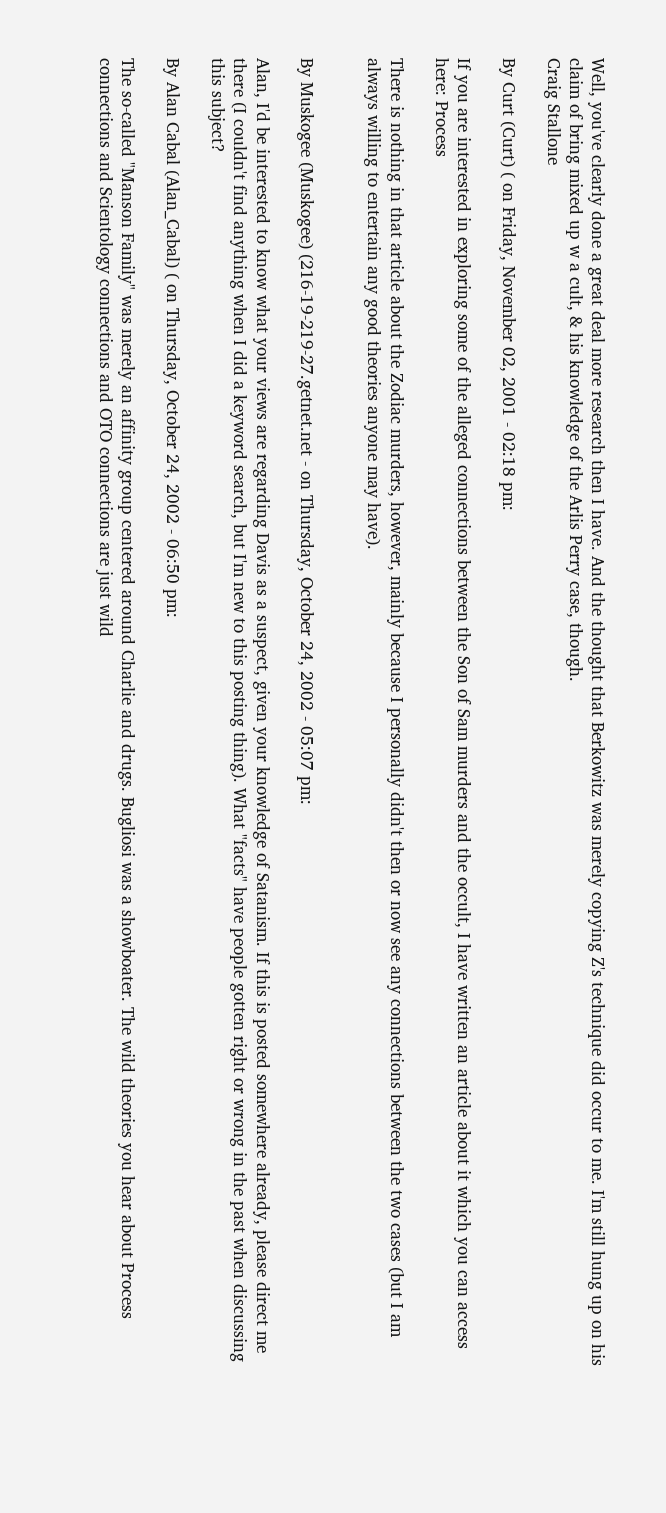Well, you've clearly done a great deal more research then I have. And the thought that Berkowitz was merely copying Z's technique did occur to me. I'm still hung up on his claim of bring mixed up w a cult, & his knowledge of the Arlis Perry case, though.
Craig Stallone

By Curt (Curt) ( on Friday, November 02, 2001 - 02:18 pm:

If you are interested in exploring some of the alleged connections between the Son of Sam murders and the occult, I have written an article about it which you can access here: Process

There is nothing in that article about the Zodiac murders, however, mainly because I personally didn't then or now see any connections between the two cases (but I am always willing to entertain any good theories anyone may have).


By Muskogee (Muskogee) (216-19-219-27.getnet.net - on Thursday, October 24, 2002 - 05:07 pm:

Alan, I'd be interested to know what your views are regarding Davis as a suspect, given your knowledge of Satanism. If this is posted somewhere already, please direct me there (I couldn't find anything when I did a keyword search, but I'm new to this posting thing). What "facts" have people gotten right or wrong in the past when discussing this subject?

By Alan Cabal (Alan_Cabal) ( on Thursday, October 24, 2002 - 06:50 pm:

The so-called "Manson Family" was merely an affinity group centered around Charlie and drugs. Bugliosi was a showboater. The wild theories you hear about Process connections and Scientology connections and OTO connections are just wild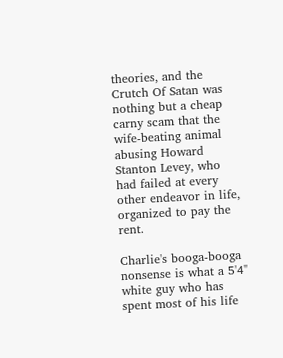theories, and the Crutch Of Satan was nothing but a cheap carny scam that the wife-beating animal abusing Howard Stanton Levey, who had failed at every other endeavor in life, organized to pay the rent.

Charlie's booga-booga nonsense is what a 5'4" white guy who has spent most of his life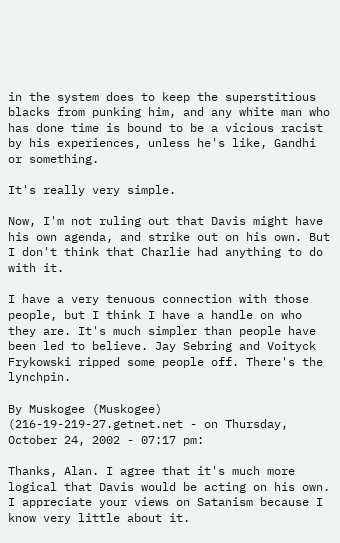in the system does to keep the superstitious blacks from punking him, and any white man who has done time is bound to be a vicious racist by his experiences, unless he's like, Gandhi or something.

It's really very simple.

Now, I'm not ruling out that Davis might have his own agenda, and strike out on his own. But I don't think that Charlie had anything to do with it.

I have a very tenuous connection with those people, but I think I have a handle on who they are. It's much simpler than people have been led to believe. Jay Sebring and Voityck Frykowski ripped some people off. There's the lynchpin.

By Muskogee (Muskogee) (216-19-219-27.getnet.net - on Thursday, October 24, 2002 - 07:17 pm:

Thanks, Alan. I agree that it's much more logical that Davis would be acting on his own. I appreciate your views on Satanism because I know very little about it.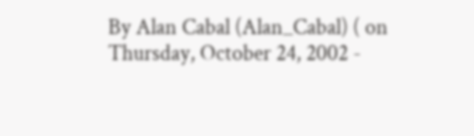By Alan Cabal (Alan_Cabal) ( on Thursday, October 24, 2002 -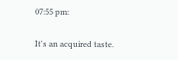07:55 pm:

It's an acquired taste.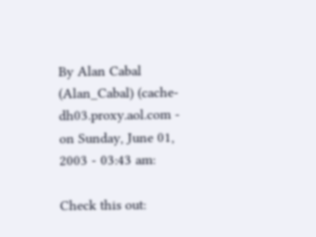By Alan Cabal (Alan_Cabal) (cache-dh03.proxy.aol.com - on Sunday, June 01, 2003 - 03:43 am:

Check this out: